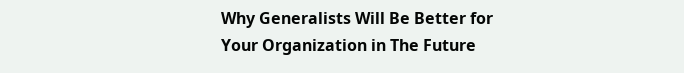Why Generalists Will Be Better for Your Organization in The Future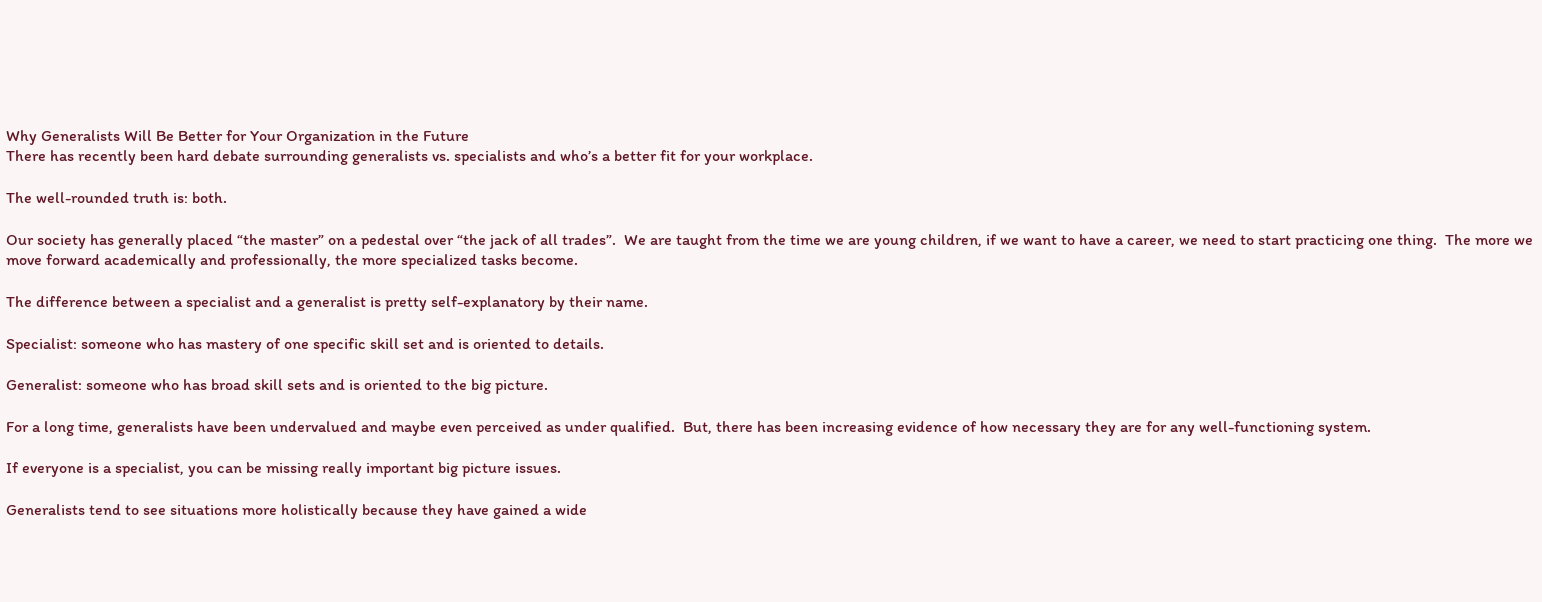Why Generalists Will Be Better for Your Organization in the Future
There has recently been hard debate surrounding generalists vs. specialists and who’s a better fit for your workplace.

The well-rounded truth is: both.

Our society has generally placed “the master” on a pedestal over “the jack of all trades”.  We are taught from the time we are young children, if we want to have a career, we need to start practicing one thing.  The more we move forward academically and professionally, the more specialized tasks become.

The difference between a specialist and a generalist is pretty self-explanatory by their name.

Specialist: someone who has mastery of one specific skill set and is oriented to details.

Generalist: someone who has broad skill sets and is oriented to the big picture.

For a long time, generalists have been undervalued and maybe even perceived as under qualified.  But, there has been increasing evidence of how necessary they are for any well-functioning system.

If everyone is a specialist, you can be missing really important big picture issues.

Generalists tend to see situations more holistically because they have gained a wide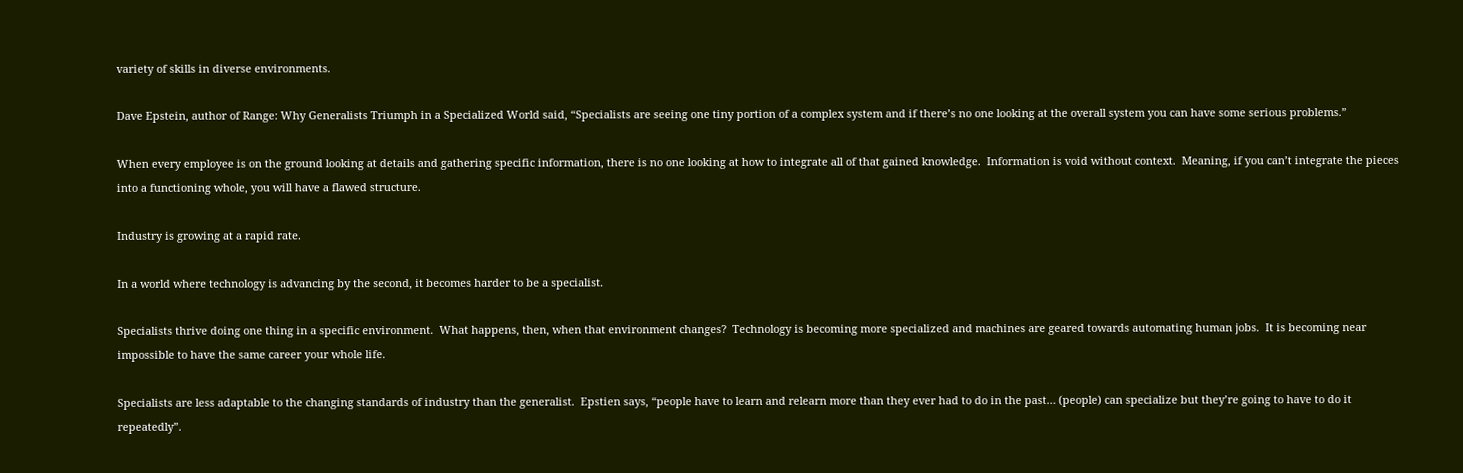variety of skills in diverse environments.

Dave Epstein, author of Range: Why Generalists Triumph in a Specialized World said, “Specialists are seeing one tiny portion of a complex system and if there’s no one looking at the overall system you can have some serious problems.”

When every employee is on the ground looking at details and gathering specific information, there is no one looking at how to integrate all of that gained knowledge.  Information is void without context.  Meaning, if you can’t integrate the pieces into a functioning whole, you will have a flawed structure.

Industry is growing at a rapid rate.

In a world where technology is advancing by the second, it becomes harder to be a specialist.

Specialists thrive doing one thing in a specific environment.  What happens, then, when that environment changes?  Technology is becoming more specialized and machines are geared towards automating human jobs.  It is becoming near impossible to have the same career your whole life.

Specialists are less adaptable to the changing standards of industry than the generalist.  Epstien says, “people have to learn and relearn more than they ever had to do in the past… (people) can specialize but they’re going to have to do it repeatedly”.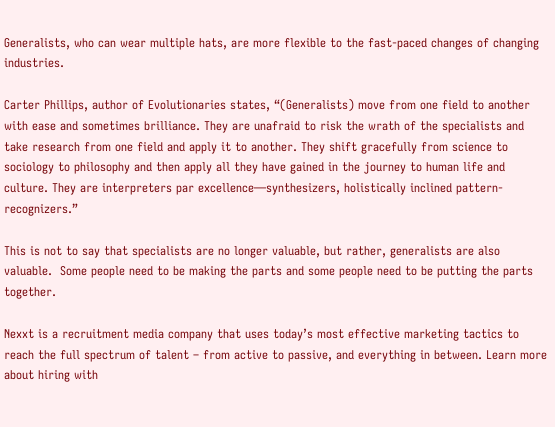Generalists, who can wear multiple hats, are more flexible to the fast-paced changes of changing industries.

Carter Phillips, author of Evolutionaries states, “(Generalists) move from one field to another with ease and sometimes brilliance. They are unafraid to risk the wrath of the specialists and take research from one field and apply it to another. They shift gracefully from science to sociology to philosophy and then apply all they have gained in the journey to human life and culture. They are interpreters par excellence—synthesizers, holistically inclined pattern-recognizers.”

This is not to say that specialists are no longer valuable, but rather, generalists are also valuable.  Some people need to be making the parts and some people need to be putting the parts together.

Nexxt is a recruitment media company that uses today’s most effective marketing tactics to reach the full spectrum of talent – from active to passive, and everything in between. Learn more about hiring with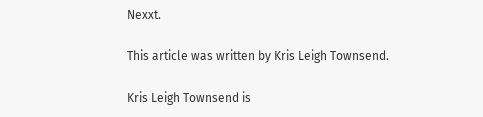Nexxt.

This article was written by Kris Leigh Townsend.

Kris Leigh Townsend is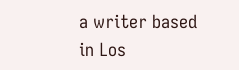a writer based in Los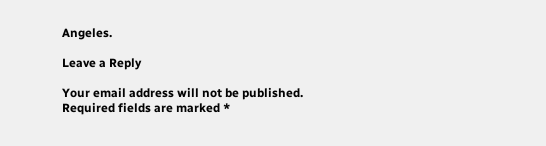Angeles.

Leave a Reply

Your email address will not be published. Required fields are marked *